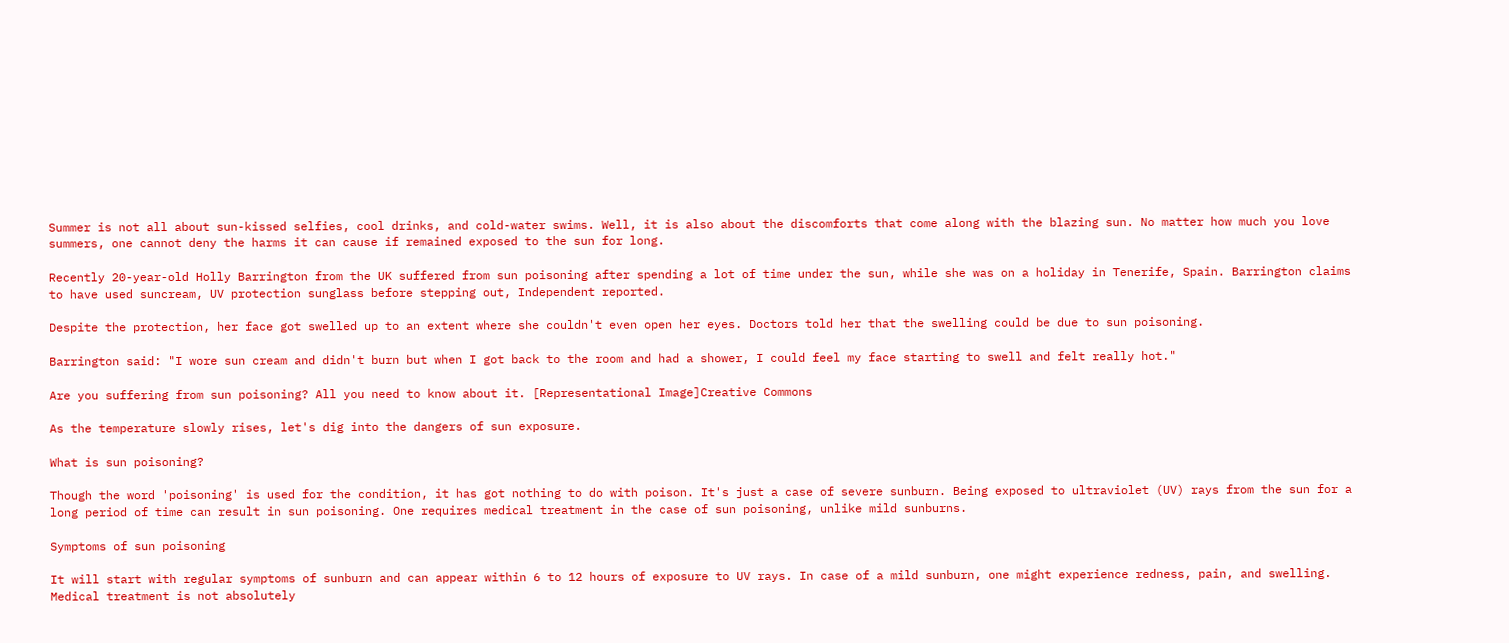Summer is not all about sun-kissed selfies, cool drinks, and cold-water swims. Well, it is also about the discomforts that come along with the blazing sun. No matter how much you love summers, one cannot deny the harms it can cause if remained exposed to the sun for long.

Recently 20-year-old Holly Barrington from the UK suffered from sun poisoning after spending a lot of time under the sun, while she was on a holiday in Tenerife, Spain. Barrington claims to have used suncream, UV protection sunglass before stepping out, Independent reported.

Despite the protection, her face got swelled up to an extent where she couldn't even open her eyes. Doctors told her that the swelling could be due to sun poisoning.

Barrington said: "I wore sun cream and didn't burn but when I got back to the room and had a shower, I could feel my face starting to swell and felt really hot."

Are you suffering from sun poisoning? All you need to know about it. [Representational Image]Creative Commons

As the temperature slowly rises, let's dig into the dangers of sun exposure.

What is sun poisoning?

Though the word 'poisoning' is used for the condition, it has got nothing to do with poison. It's just a case of severe sunburn. Being exposed to ultraviolet (UV) rays from the sun for a long period of time can result in sun poisoning. One requires medical treatment in the case of sun poisoning, unlike mild sunburns.

Symptoms of sun poisoning

It will start with regular symptoms of sunburn and can appear within 6 to 12 hours of exposure to UV rays. In case of a mild sunburn, one might experience redness, pain, and swelling. Medical treatment is not absolutely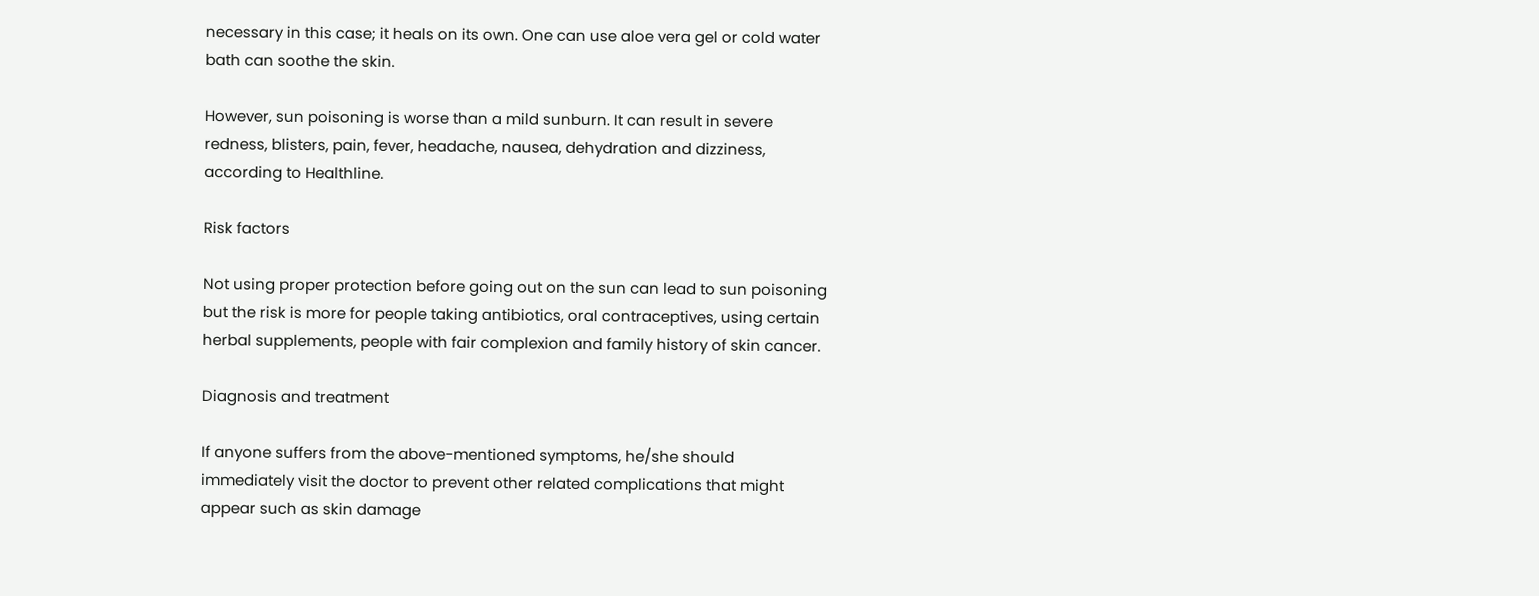necessary in this case; it heals on its own. One can use aloe vera gel or cold water bath can soothe the skin.

However, sun poisoning is worse than a mild sunburn. It can result in severe redness, blisters, pain, fever, headache, nausea, dehydration and dizziness, according to Healthline.

Risk factors

Not using proper protection before going out on the sun can lead to sun poisoning but the risk is more for people taking antibiotics, oral contraceptives, using certain herbal supplements, people with fair complexion and family history of skin cancer.

Diagnosis and treatment

If anyone suffers from the above-mentioned symptoms, he/she should immediately visit the doctor to prevent other related complications that might appear such as skin damage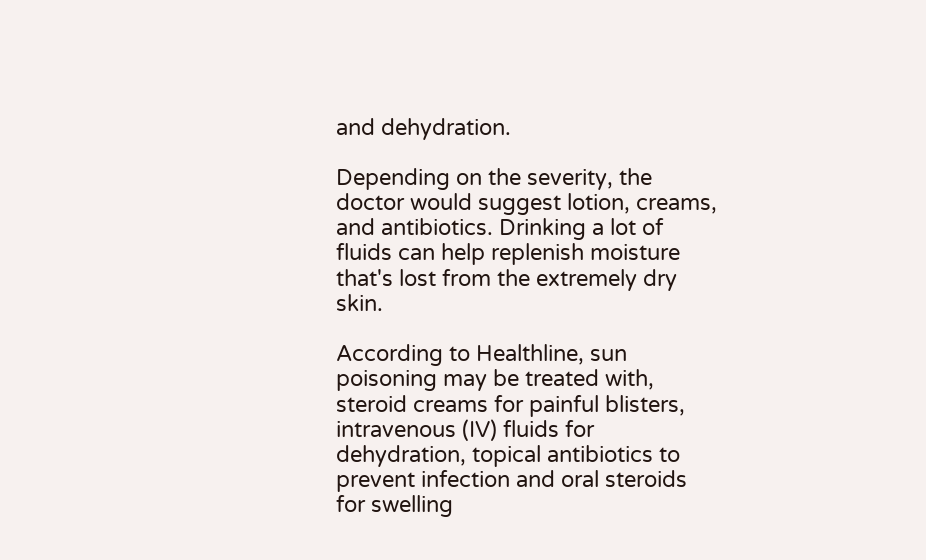and dehydration.

Depending on the severity, the doctor would suggest lotion, creams, and antibiotics. Drinking a lot of fluids can help replenish moisture that's lost from the extremely dry skin.

According to Healthline, sun poisoning may be treated with, steroid creams for painful blisters, intravenous (IV) fluids for dehydration, topical antibiotics to prevent infection and oral steroids for swelling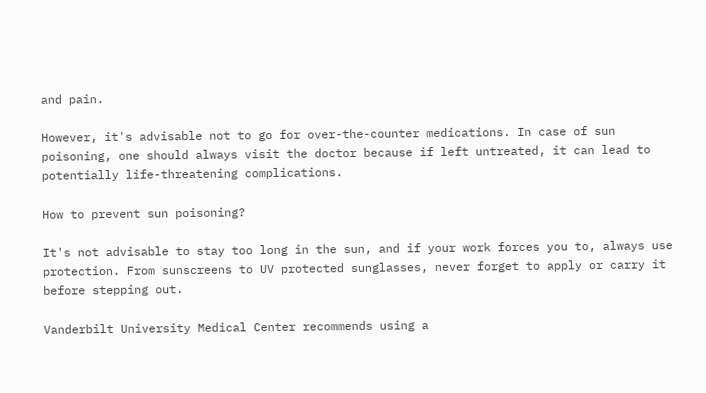and pain.

However, it's advisable not to go for over-the-counter medications. In case of sun poisoning, one should always visit the doctor because if left untreated, it can lead to potentially life-threatening complications.

How to prevent sun poisoning?

It's not advisable to stay too long in the sun, and if your work forces you to, always use protection. From sunscreens to UV protected sunglasses, never forget to apply or carry it before stepping out.

Vanderbilt University Medical Center recommends using a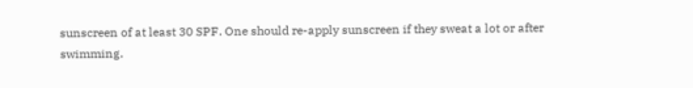sunscreen of at least 30 SPF. One should re-apply sunscreen if they sweat a lot or after swimming.